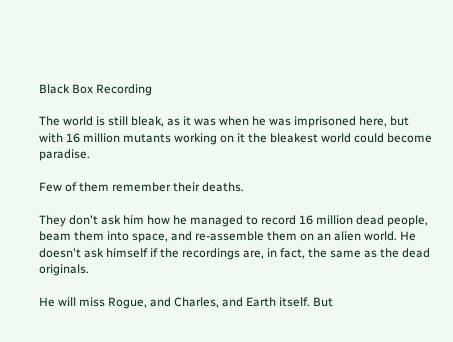Black Box Recording

The world is still bleak, as it was when he was imprisoned here, but with 16 million mutants working on it the bleakest world could become paradise.

Few of them remember their deaths.

They don't ask him how he managed to record 16 million dead people, beam them into space, and re-assemble them on an alien world. He doesn't ask himself if the recordings are, in fact, the same as the dead originals.

He will miss Rogue, and Charles, and Earth itself. But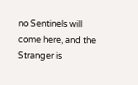no Sentinels will come here, and the Stranger is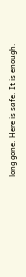long gone. Here is safe. It is enough.